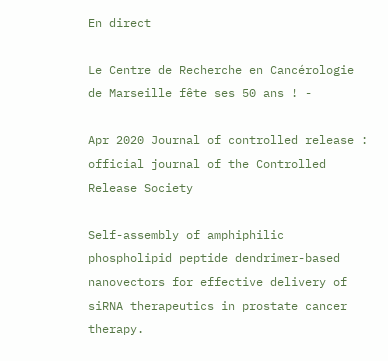En direct

Le Centre de Recherche en Cancérologie de Marseille fête ses 50 ans ! -

Apr 2020 Journal of controlled release : official journal of the Controlled Release Society

Self-assembly of amphiphilic phospholipid peptide dendrimer-based nanovectors for effective delivery of siRNA therapeutics in prostate cancer therapy.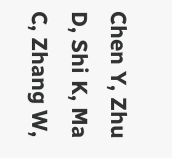Chen Y, Zhu D, Shi K, Ma C, Zhang W,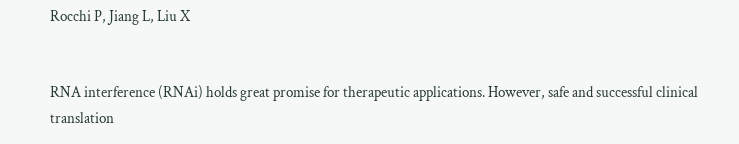Rocchi P, Jiang L, Liu X


RNA interference (RNAi) holds great promise for therapeutic applications. However, safe and successful clinical translation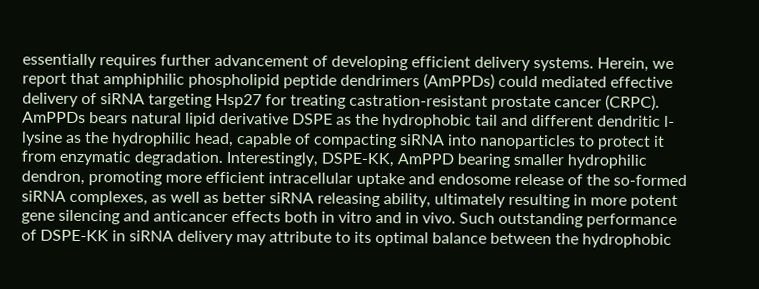essentially requires further advancement of developing efficient delivery systems. Herein, we report that amphiphilic phospholipid peptide dendrimers (AmPPDs) could mediated effective delivery of siRNA targeting Hsp27 for treating castration-resistant prostate cancer (CRPC). AmPPDs bears natural lipid derivative DSPE as the hydrophobic tail and different dendritic l-lysine as the hydrophilic head, capable of compacting siRNA into nanoparticles to protect it from enzymatic degradation. Interestingly, DSPE-KK, AmPPD bearing smaller hydrophilic dendron, promoting more efficient intracellular uptake and endosome release of the so-formed siRNA complexes, as well as better siRNA releasing ability, ultimately resulting in more potent gene silencing and anticancer effects both in vitro and in vivo. Such outstanding performance of DSPE-KK in siRNA delivery may attribute to its optimal balance between the hydrophobic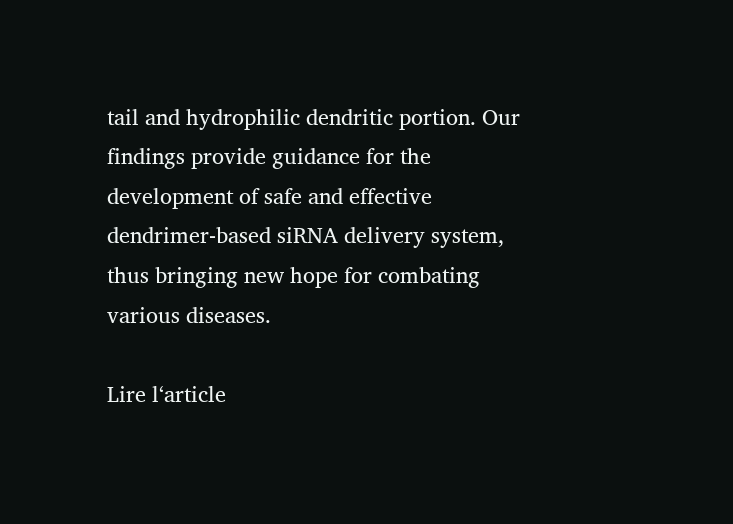tail and hydrophilic dendritic portion. Our findings provide guidance for the development of safe and effective dendrimer-based siRNA delivery system, thus bringing new hope for combating various diseases.

Lire l‘article